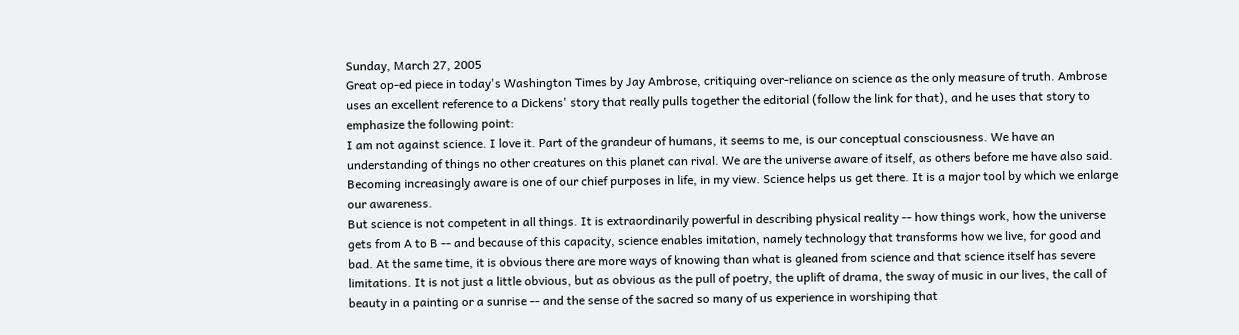Sunday, March 27, 2005
Great op-ed piece in today's Washington Times by Jay Ambrose, critiquing over-reliance on science as the only measure of truth. Ambrose uses an excellent reference to a Dickens' story that really pulls together the editorial (follow the link for that), and he uses that story to emphasize the following point:
I am not against science. I love it. Part of the grandeur of humans, it seems to me, is our conceptual consciousness. We have an understanding of things no other creatures on this planet can rival. We are the universe aware of itself, as others before me have also said. Becoming increasingly aware is one of our chief purposes in life, in my view. Science helps us get there. It is a major tool by which we enlarge our awareness.
But science is not competent in all things. It is extraordinarily powerful in describing physical reality -- how things work, how the universe gets from A to B -- and because of this capacity, science enables imitation, namely technology that transforms how we live, for good and bad. At the same time, it is obvious there are more ways of knowing than what is gleaned from science and that science itself has severe limitations. It is not just a little obvious, but as obvious as the pull of poetry, the uplift of drama, the sway of music in our lives, the call of beauty in a painting or a sunrise -- and the sense of the sacred so many of us experience in worshiping that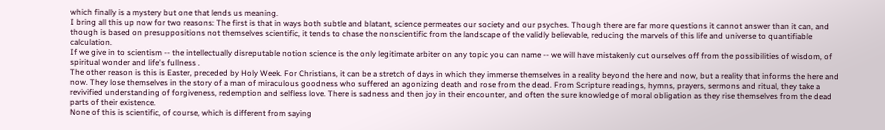which finally is a mystery but one that lends us meaning.
I bring all this up now for two reasons: The first is that in ways both subtle and blatant, science permeates our society and our psyches. Though there are far more questions it cannot answer than it can, and though is based on presuppositions not themselves scientific, it tends to chase the nonscientific from the landscape of the validly believable, reducing the marvels of this life and universe to quantifiable calculation.
If we give in to scientism -- the intellectually disreputable notion science is the only legitimate arbiter on any topic you can name -- we will have mistakenly cut ourselves off from the possibilities of wisdom, of spiritual wonder and life's fullness .
The other reason is this is Easter, preceded by Holy Week. For Christians, it can be a stretch of days in which they immerse themselves in a reality beyond the here and now, but a reality that informs the here and now. They lose themselves in the story of a man of miraculous goodness who suffered an agonizing death and rose from the dead. From Scripture readings, hymns, prayers, sermons and ritual, they take a revivified understanding of forgiveness, redemption and selfless love. There is sadness and then joy in their encounter, and often the sure knowledge of moral obligation as they rise themselves from the dead parts of their existence.
None of this is scientific, of course, which is different from saying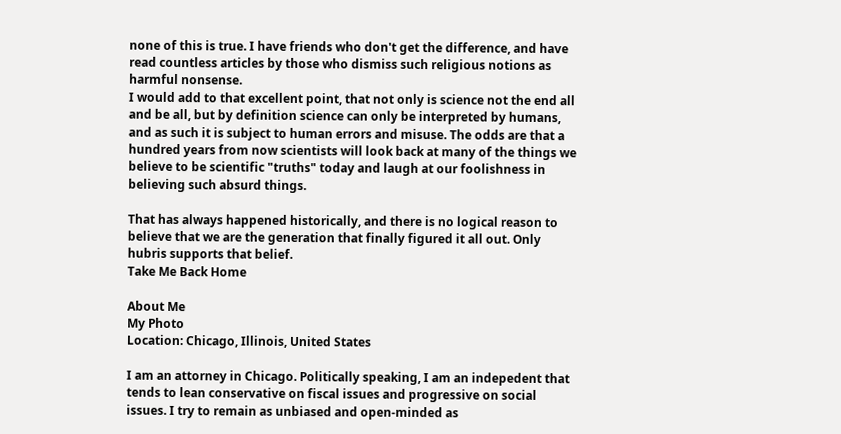none of this is true. I have friends who don't get the difference, and have read countless articles by those who dismiss such religious notions as harmful nonsense.
I would add to that excellent point, that not only is science not the end all and be all, but by definition science can only be interpreted by humans, and as such it is subject to human errors and misuse. The odds are that a hundred years from now scientists will look back at many of the things we believe to be scientific "truths" today and laugh at our foolishness in believing such absurd things.

That has always happened historically, and there is no logical reason to believe that we are the generation that finally figured it all out. Only hubris supports that belief.
Take Me Back Home

About Me
My Photo
Location: Chicago, Illinois, United States

I am an attorney in Chicago. Politically speaking, I am an indepedent that tends to lean conservative on fiscal issues and progressive on social issues. I try to remain as unbiased and open-minded as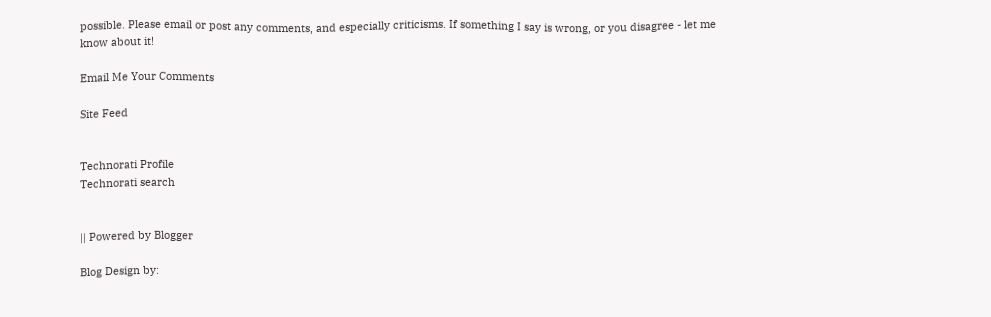possible. Please email or post any comments, and especially criticisms. If something I say is wrong, or you disagree - let me know about it!

Email Me Your Comments

Site Feed


Technorati Profile
Technorati search


|| Powered by Blogger

Blog Design by: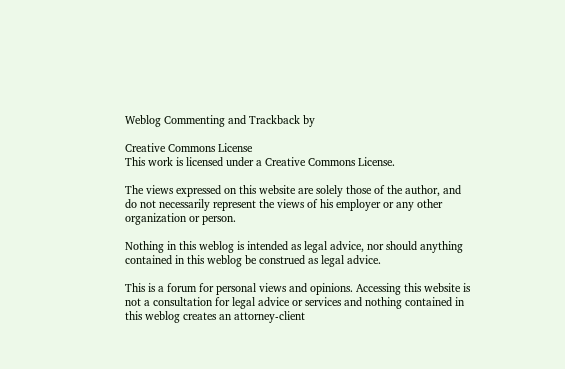Weblog Commenting and Trackback by

Creative Commons License
This work is licensed under a Creative Commons License.

The views expressed on this website are solely those of the author, and do not necessarily represent the views of his employer or any other organization or person.

Nothing in this weblog is intended as legal advice, nor should anything contained in this weblog be construed as legal advice.

This is a forum for personal views and opinions. Accessing this website is not a consultation for legal advice or services and nothing contained in this weblog creates an attorney-client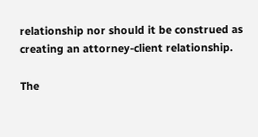relationship nor should it be construed as creating an attorney-client relationship.

The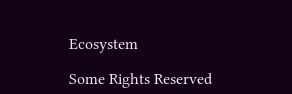Ecosystem

Some Rights Reserved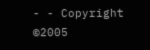- - Copyright ©2005